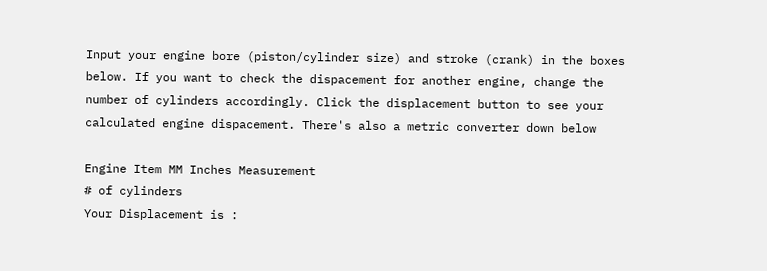Input your engine bore (piston/cylinder size) and stroke (crank) in the boxes below. If you want to check the dispacement for another engine, change the number of cylinders accordingly. Click the displacement button to see your calculated engine dispacement. There's also a metric converter down below

Engine Item MM Inches Measurement
# of cylinders
Your Displacement is :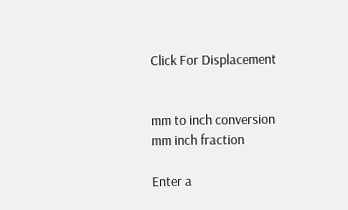Click For Displacement


mm to inch conversion
mm inch fraction

Enter a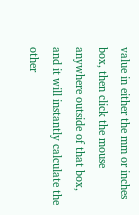value in either the mm or inches box, then click the mouse anywhere outside of that box, and it will instantly calculate the other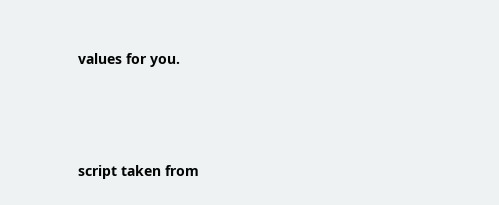values for you.





script taken from